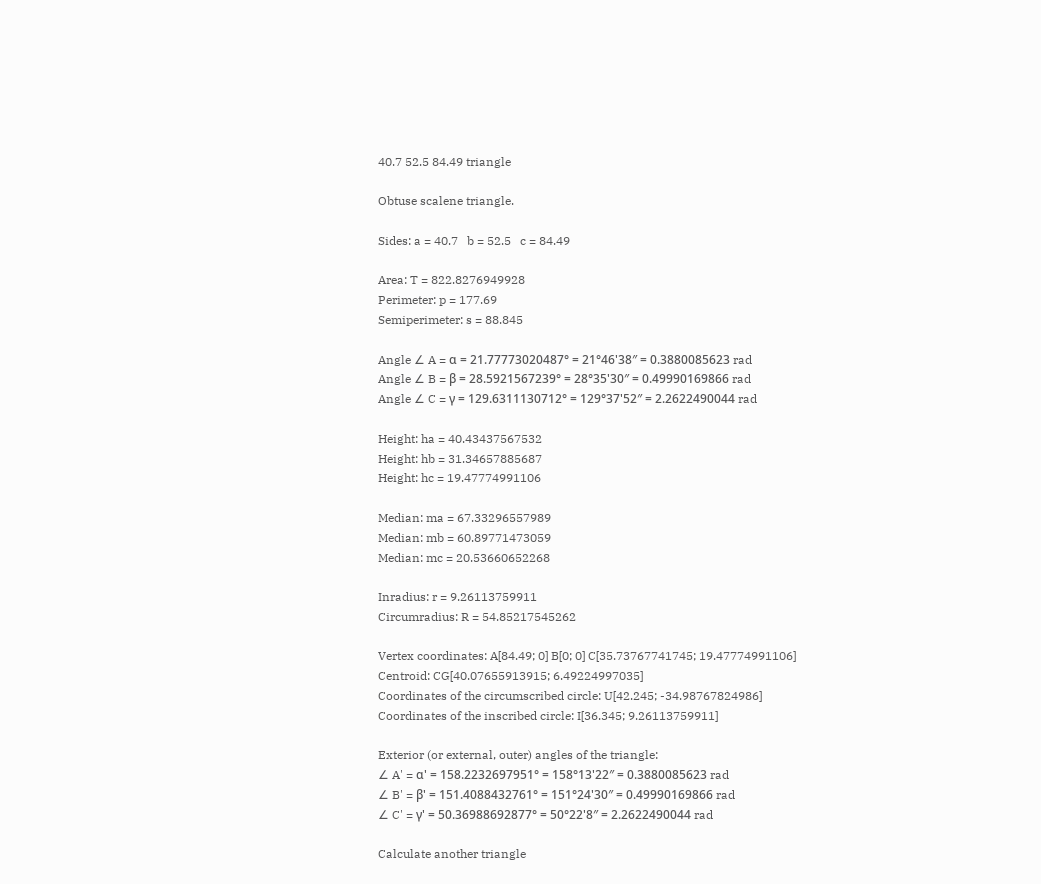40.7 52.5 84.49 triangle

Obtuse scalene triangle.

Sides: a = 40.7   b = 52.5   c = 84.49

Area: T = 822.8276949928
Perimeter: p = 177.69
Semiperimeter: s = 88.845

Angle ∠ A = α = 21.77773020487° = 21°46'38″ = 0.3880085623 rad
Angle ∠ B = β = 28.5921567239° = 28°35'30″ = 0.49990169866 rad
Angle ∠ C = γ = 129.6311130712° = 129°37'52″ = 2.2622490044 rad

Height: ha = 40.43437567532
Height: hb = 31.34657885687
Height: hc = 19.47774991106

Median: ma = 67.33296557989
Median: mb = 60.89771473059
Median: mc = 20.53660652268

Inradius: r = 9.26113759911
Circumradius: R = 54.85217545262

Vertex coordinates: A[84.49; 0] B[0; 0] C[35.73767741745; 19.47774991106]
Centroid: CG[40.07655913915; 6.49224997035]
Coordinates of the circumscribed circle: U[42.245; -34.98767824986]
Coordinates of the inscribed circle: I[36.345; 9.26113759911]

Exterior (or external, outer) angles of the triangle:
∠ A' = α' = 158.2232697951° = 158°13'22″ = 0.3880085623 rad
∠ B' = β' = 151.4088432761° = 151°24'30″ = 0.49990169866 rad
∠ C' = γ' = 50.36988692877° = 50°22'8″ = 2.2622490044 rad

Calculate another triangle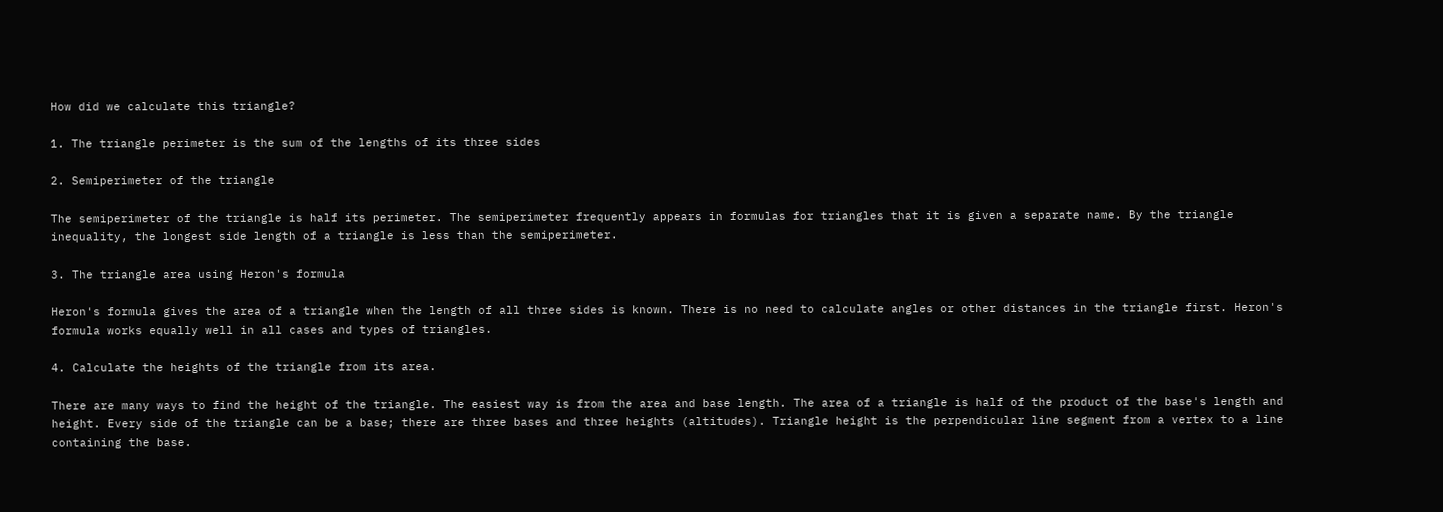How did we calculate this triangle?

1. The triangle perimeter is the sum of the lengths of its three sides

2. Semiperimeter of the triangle

The semiperimeter of the triangle is half its perimeter. The semiperimeter frequently appears in formulas for triangles that it is given a separate name. By the triangle inequality, the longest side length of a triangle is less than the semiperimeter.

3. The triangle area using Heron's formula

Heron's formula gives the area of a triangle when the length of all three sides is known. There is no need to calculate angles or other distances in the triangle first. Heron's formula works equally well in all cases and types of triangles.

4. Calculate the heights of the triangle from its area.

There are many ways to find the height of the triangle. The easiest way is from the area and base length. The area of a triangle is half of the product of the base's length and height. Every side of the triangle can be a base; there are three bases and three heights (altitudes). Triangle height is the perpendicular line segment from a vertex to a line containing the base.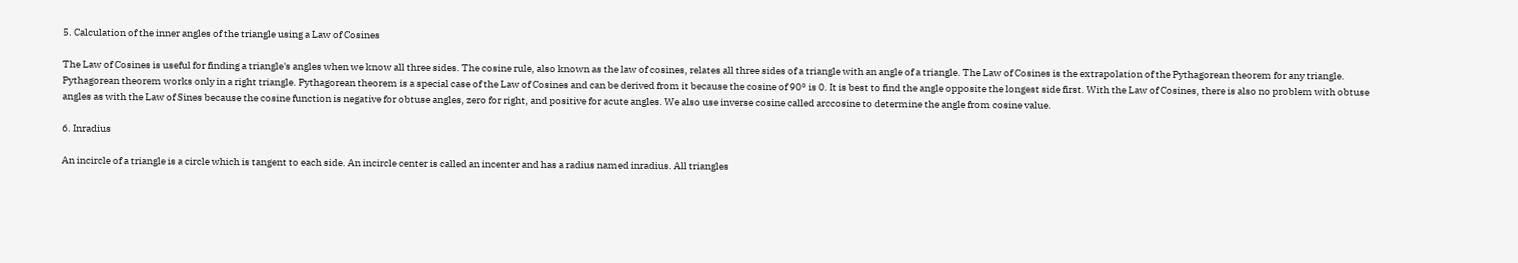5. Calculation of the inner angles of the triangle using a Law of Cosines

The Law of Cosines is useful for finding a triangle's angles when we know all three sides. The cosine rule, also known as the law of cosines, relates all three sides of a triangle with an angle of a triangle. The Law of Cosines is the extrapolation of the Pythagorean theorem for any triangle. Pythagorean theorem works only in a right triangle. Pythagorean theorem is a special case of the Law of Cosines and can be derived from it because the cosine of 90° is 0. It is best to find the angle opposite the longest side first. With the Law of Cosines, there is also no problem with obtuse angles as with the Law of Sines because the cosine function is negative for obtuse angles, zero for right, and positive for acute angles. We also use inverse cosine called arccosine to determine the angle from cosine value.

6. Inradius

An incircle of a triangle is a circle which is tangent to each side. An incircle center is called an incenter and has a radius named inradius. All triangles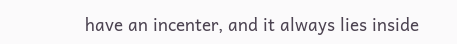have an incenter, and it always lies inside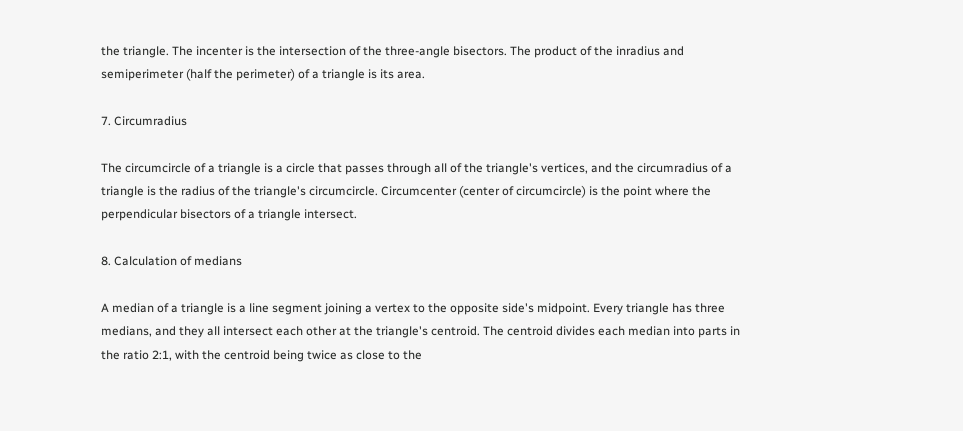the triangle. The incenter is the intersection of the three-angle bisectors. The product of the inradius and semiperimeter (half the perimeter) of a triangle is its area.

7. Circumradius

The circumcircle of a triangle is a circle that passes through all of the triangle's vertices, and the circumradius of a triangle is the radius of the triangle's circumcircle. Circumcenter (center of circumcircle) is the point where the perpendicular bisectors of a triangle intersect.

8. Calculation of medians

A median of a triangle is a line segment joining a vertex to the opposite side's midpoint. Every triangle has three medians, and they all intersect each other at the triangle's centroid. The centroid divides each median into parts in the ratio 2:1, with the centroid being twice as close to the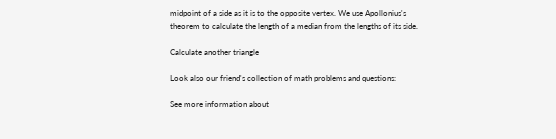midpoint of a side as it is to the opposite vertex. We use Apollonius's theorem to calculate the length of a median from the lengths of its side.

Calculate another triangle

Look also our friend's collection of math problems and questions:

See more information about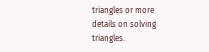triangles or more details on solving triangles.